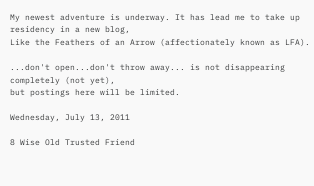My newest adventure is underway. It has lead me to take up residency in a new blog,
Like the Feathers of an Arrow (affectionately known as LFA).

...don't open...don't throw away... is not disappearing completely (not yet),
but postings here will be limited.

Wednesday, July 13, 2011

8 Wise Old Trusted Friend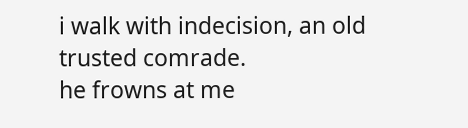i walk with indecision, an old trusted comrade.
he frowns at me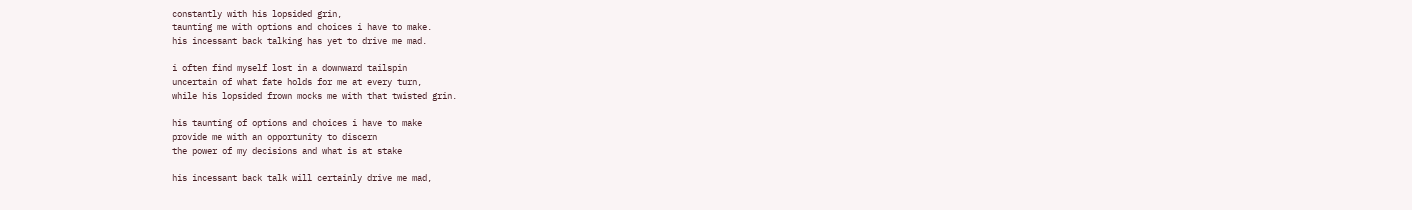constantly with his lopsided grin,
taunting me with options and choices i have to make.
his incessant back talking has yet to drive me mad.

i often find myself lost in a downward tailspin
uncertain of what fate holds for me at every turn,
while his lopsided frown mocks me with that twisted grin.

his taunting of options and choices i have to make
provide me with an opportunity to discern
the power of my decisions and what is at stake

his incessant back talk will certainly drive me mad,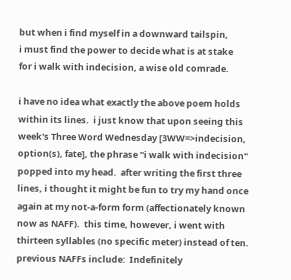but when i find myself in a downward tailspin,
i must find the power to decide what is at stake
for i walk with indecision, a wise old comrade.

i have no idea what exactly the above poem holds within its lines.  i just know that upon seeing this week's Three Word Wednesday [3WW=>indecision, option(s), fate], the phrase "i walk with indecision" popped into my head.  after writing the first three lines, i thought it might be fun to try my hand once again at my not-a-form form (affectionately known now as NAFF).  this time, however, i went with thirteen syllables (no specific meter) instead of ten.  previous NAFFs include:  Indefinitely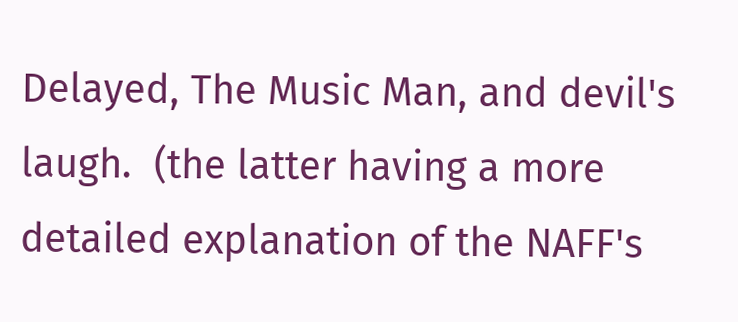Delayed, The Music Man, and devil's laugh.  (the latter having a more detailed explanation of the NAFF's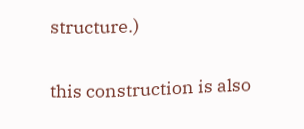structure.)

this construction is also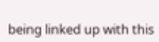being linked up with this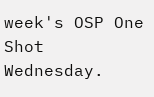week's OSP One Shot Wednesday.